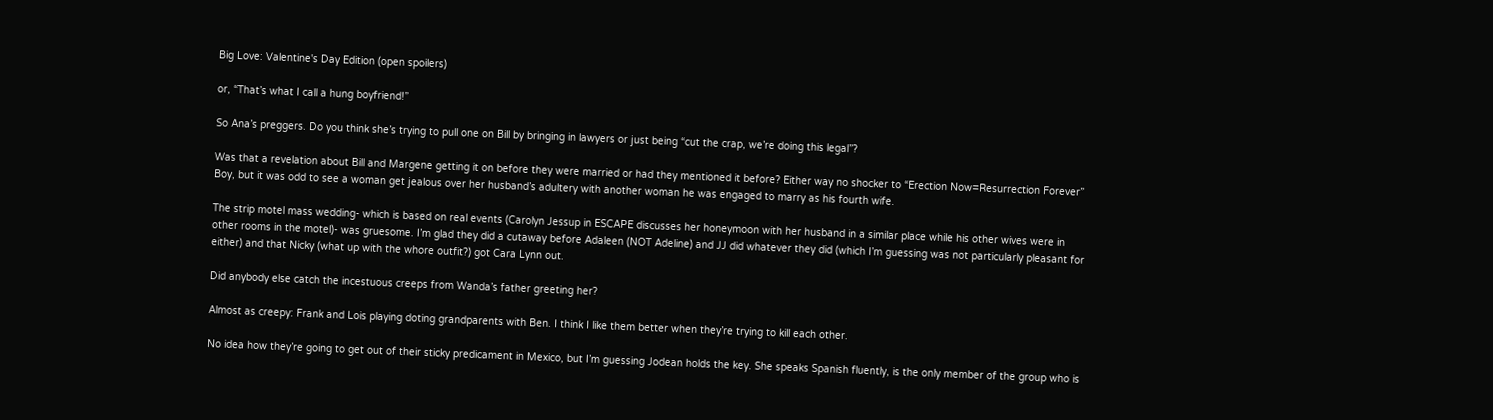Big Love: Valentine's Day Edition (open spoilers)

or, “That’s what I call a hung boyfriend!”

So Ana’s preggers. Do you think she’s trying to pull one on Bill by bringing in lawyers or just being “cut the crap, we’re doing this legal”?

Was that a revelation about Bill and Margene getting it on before they were married or had they mentioned it before? Either way no shocker to “Erection Now=Resurrection Forever” Boy, but it was odd to see a woman get jealous over her husband’s adultery with another woman he was engaged to marry as his fourth wife.

The strip motel mass wedding- which is based on real events (Carolyn Jessup in ESCAPE discusses her honeymoon with her husband in a similar place while his other wives were in other rooms in the motel)- was gruesome. I’m glad they did a cutaway before Adaleen (NOT Adeline) and JJ did whatever they did (which I’m guessing was not particularly pleasant for either) and that Nicky (what up with the whore outfit?) got Cara Lynn out.

Did anybody else catch the incestuous creeps from Wanda’s father greeting her?

Almost as creepy: Frank and Lois playing doting grandparents with Ben. I think I like them better when they’re trying to kill each other.

No idea how they’re going to get out of their sticky predicament in Mexico, but I’m guessing Jodean holds the key. She speaks Spanish fluently, is the only member of the group who is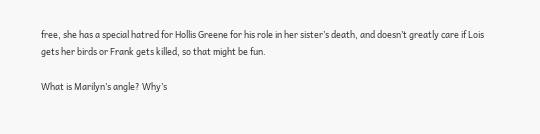free, she has a special hatred for Hollis Greene for his role in her sister’s death, and doesn’t greatly care if Lois gets her birds or Frank gets killed, so that might be fun.

What is Marilyn’s angle? Why’s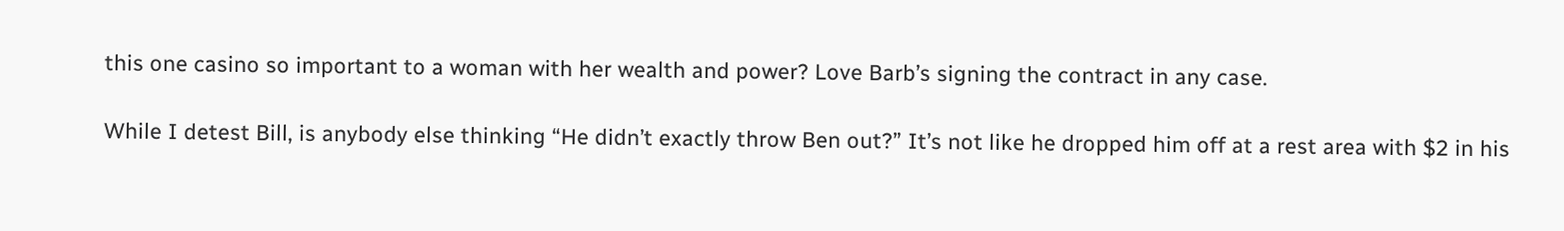this one casino so important to a woman with her wealth and power? Love Barb’s signing the contract in any case.

While I detest Bill, is anybody else thinking “He didn’t exactly throw Ben out?” It’s not like he dropped him off at a rest area with $2 in his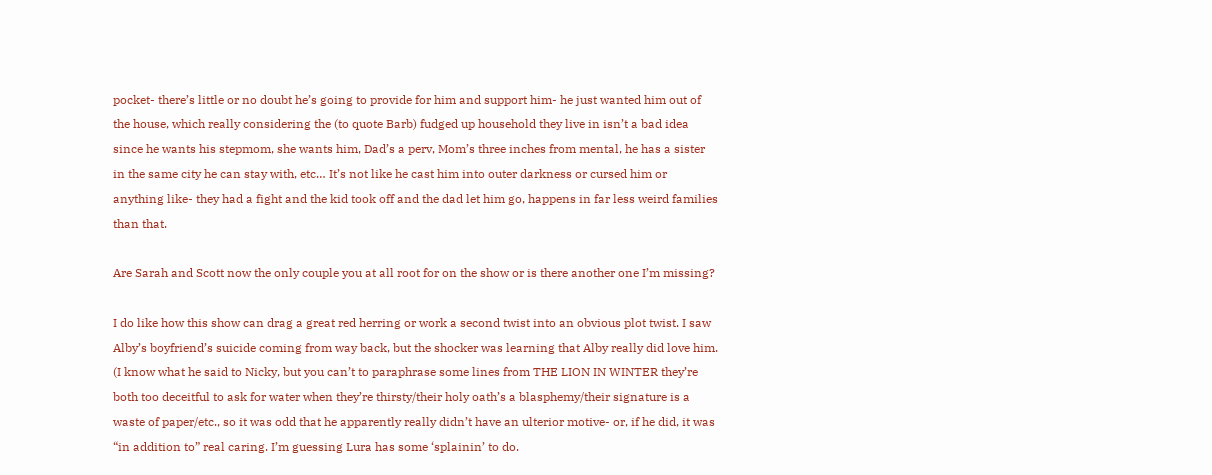pocket- there’s little or no doubt he’s going to provide for him and support him- he just wanted him out of the house, which really considering the (to quote Barb) fudged up household they live in isn’t a bad idea since he wants his stepmom, she wants him, Dad’s a perv, Mom’s three inches from mental, he has a sister in the same city he can stay with, etc… It’s not like he cast him into outer darkness or cursed him or anything like- they had a fight and the kid took off and the dad let him go, happens in far less weird families than that.

Are Sarah and Scott now the only couple you at all root for on the show or is there another one I’m missing?

I do like how this show can drag a great red herring or work a second twist into an obvious plot twist. I saw Alby’s boyfriend’s suicide coming from way back, but the shocker was learning that Alby really did love him. (I know what he said to Nicky, but you can’t to paraphrase some lines from THE LION IN WINTER they’re both too deceitful to ask for water when they’re thirsty/their holy oath’s a blasphemy/their signature is a waste of paper/etc., so it was odd that he apparently really didn’t have an ulterior motive- or, if he did, it was “in addition to” real caring. I’m guessing Lura has some ‘splainin’ to do.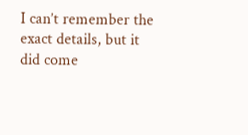I can’t remember the exact details, but it did come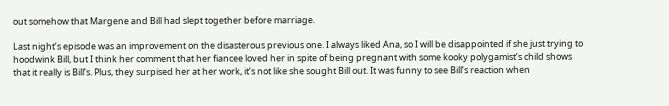out somehow that Margene and Bill had slept together before marriage.

Last night’s episode was an improvement on the disasterous previous one. I always liked Ana, so I will be disappointed if she just trying to hoodwink Bill, but I think her comment that her fiancee loved her in spite of being pregnant with some kooky polygamist’s child shows that it really is Bill’s. Plus, they surpised her at her work, it’s not like she sought Bill out. It was funny to see Bill’s reaction when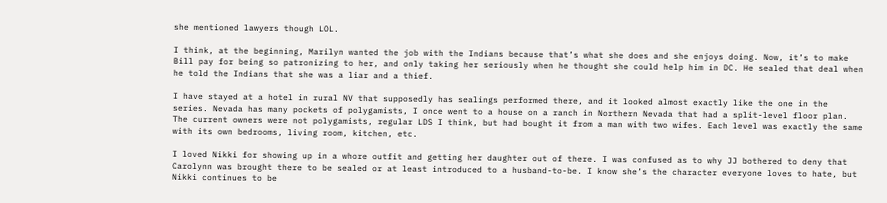she mentioned lawyers though LOL.

I think, at the beginning, Marilyn wanted the job with the Indians because that’s what she does and she enjoys doing. Now, it’s to make Bill pay for being so patronizing to her, and only taking her seriously when he thought she could help him in DC. He sealed that deal when he told the Indians that she was a liar and a thief.

I have stayed at a hotel in rural NV that supposedly has sealings performed there, and it looked almost exactly like the one in the series. Nevada has many pockets of polygamists, I once went to a house on a ranch in Northern Nevada that had a split-level floor plan. The current owners were not polygamists, regular LDS I think, but had bought it from a man with two wifes. Each level was exactly the same with its own bedrooms, living room, kitchen, etc.

I loved Nikki for showing up in a whore outfit and getting her daughter out of there. I was confused as to why JJ bothered to deny that Carolynn was brought there to be sealed or at least introduced to a husband-to-be. I know she’s the character everyone loves to hate, but Nikki continues to be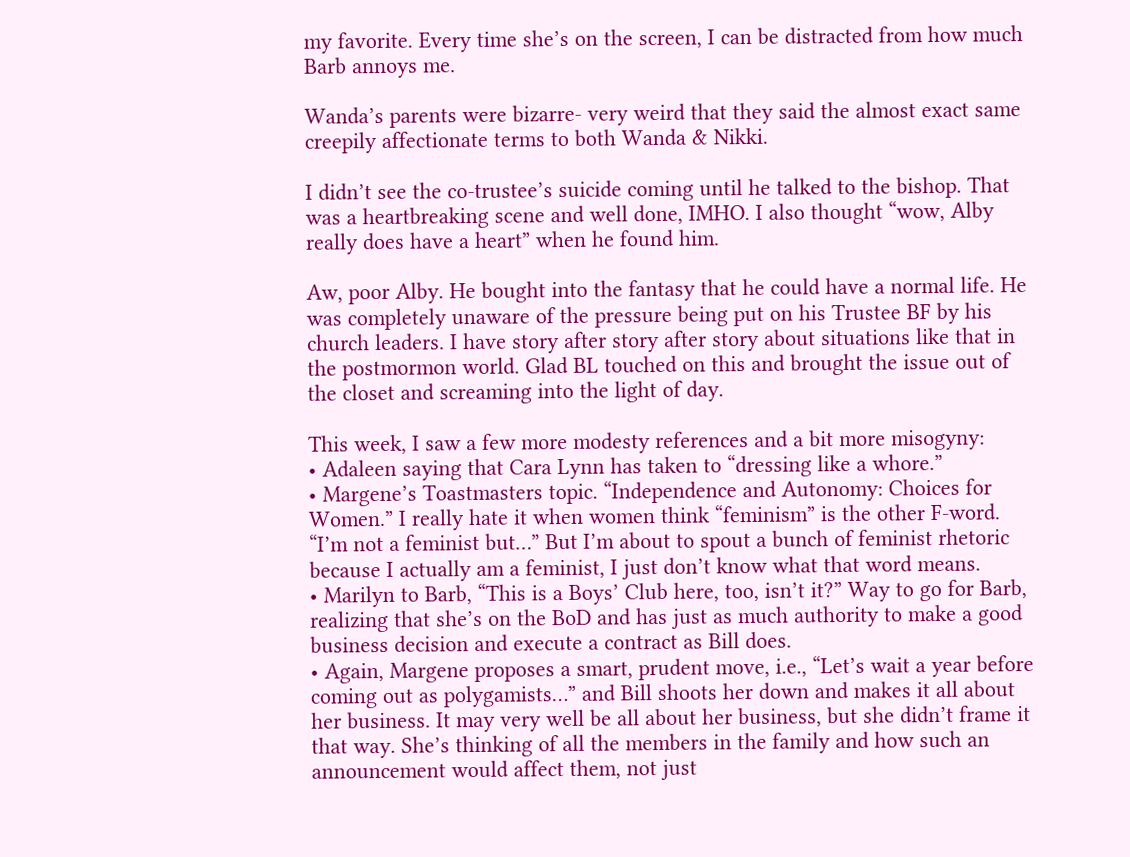my favorite. Every time she’s on the screen, I can be distracted from how much Barb annoys me.

Wanda’s parents were bizarre- very weird that they said the almost exact same creepily affectionate terms to both Wanda & Nikki.

I didn’t see the co-trustee’s suicide coming until he talked to the bishop. That was a heartbreaking scene and well done, IMHO. I also thought “wow, Alby really does have a heart” when he found him.

Aw, poor Alby. He bought into the fantasy that he could have a normal life. He was completely unaware of the pressure being put on his Trustee BF by his church leaders. I have story after story after story about situations like that in the postmormon world. Glad BL touched on this and brought the issue out of the closet and screaming into the light of day.

This week, I saw a few more modesty references and a bit more misogyny:
• Adaleen saying that Cara Lynn has taken to “dressing like a whore.”
• Margene’s Toastmasters topic. “Independence and Autonomy: Choices for Women.” I really hate it when women think “feminism” is the other F-word. “I’m not a feminist but…” But I’m about to spout a bunch of feminist rhetoric because I actually am a feminist, I just don’t know what that word means.
• Marilyn to Barb, “This is a Boys’ Club here, too, isn’t it?” Way to go for Barb, realizing that she’s on the BoD and has just as much authority to make a good business decision and execute a contract as Bill does.
• Again, Margene proposes a smart, prudent move, i.e., “Let’s wait a year before coming out as polygamists…” and Bill shoots her down and makes it all about her business. It may very well be all about her business, but she didn’t frame it that way. She’s thinking of all the members in the family and how such an announcement would affect them, not just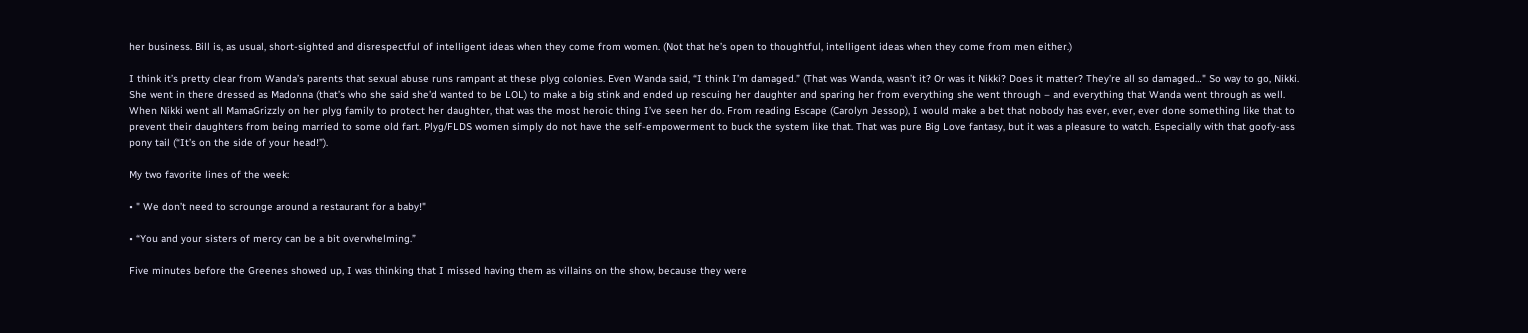her business. Bill is, as usual, short-sighted and disrespectful of intelligent ideas when they come from women. (Not that he’s open to thoughtful, intelligent ideas when they come from men either.)

I think it’s pretty clear from Wanda’s parents that sexual abuse runs rampant at these plyg colonies. Even Wanda said, “I think I’m damaged.” (That was Wanda, wasn’t it? Or was it Nikki? Does it matter? They’re all so damaged…" So way to go, Nikki. She went in there dressed as Madonna (that’s who she said she’d wanted to be LOL) to make a big stink and ended up rescuing her daughter and sparing her from everything she went through – and everything that Wanda went through as well. When Nikki went all MamaGrizzly on her plyg family to protect her daughter, that was the most heroic thing I’ve seen her do. From reading Escape (Carolyn Jessop), I would make a bet that nobody has ever, ever, ever done something like that to prevent their daughters from being married to some old fart. Plyg/FLDS women simply do not have the self-empowerment to buck the system like that. That was pure Big Love fantasy, but it was a pleasure to watch. Especially with that goofy-ass pony tail (“It’s on the side of your head!”).

My two favorite lines of the week:

• " We don’t need to scrounge around a restaurant for a baby!"

• “You and your sisters of mercy can be a bit overwhelming.”

Five minutes before the Greenes showed up, I was thinking that I missed having them as villains on the show, because they were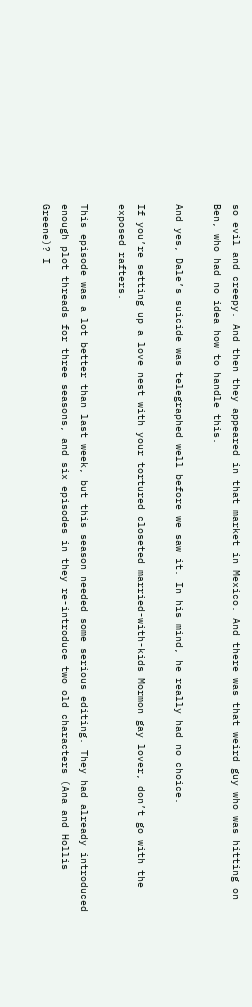so evil and creepy. And then they appeared in that market in Mexico. And there was that weird guy who was hitting on Ben, who had no idea how to handle this.

And yes, Dale’s suicide was telegraphed well before we saw it. In his mind, he really had no choice.

If you’re setting up a love nest with your tortured closeted married-with-kids Mormon gay lover, don’t go with the exposed rafters.

This episode was a lot better than last week, but this season needed some serious editing. They had already introduced enough plot threads for three seasons, and six episodes in they re-introduce two old characters (Ana and Hollis Greene)? I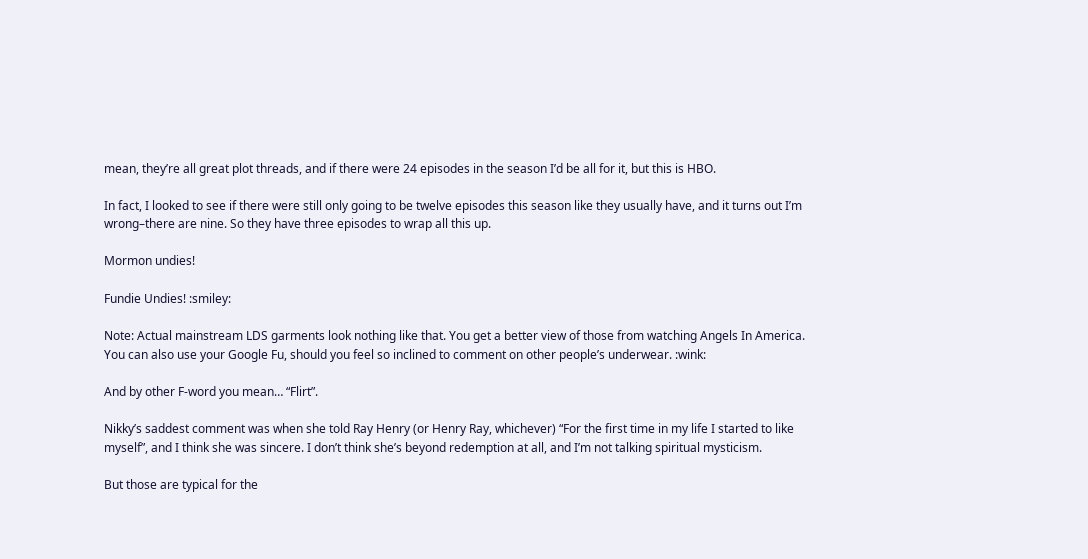mean, they’re all great plot threads, and if there were 24 episodes in the season I’d be all for it, but this is HBO.

In fact, I looked to see if there were still only going to be twelve episodes this season like they usually have, and it turns out I’m wrong–there are nine. So they have three episodes to wrap all this up.

Mormon undies!

Fundie Undies! :smiley:

Note: Actual mainstream LDS garments look nothing like that. You get a better view of those from watching Angels In America. You can also use your Google Fu, should you feel so inclined to comment on other people’s underwear. :wink:

And by other F-word you mean… “Flirt”.

Nikky’s saddest comment was when she told Ray Henry (or Henry Ray, whichever) “For the first time in my life I started to like myself”, and I think she was sincere. I don’t think she’s beyond redemption at all, and I’m not talking spiritual mysticism.

But those are typical for the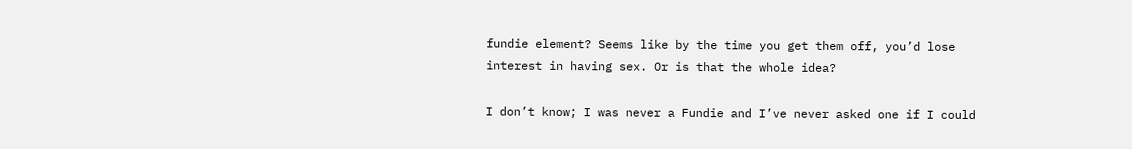fundie element? Seems like by the time you get them off, you’d lose interest in having sex. Or is that the whole idea?

I don’t know; I was never a Fundie and I’ve never asked one if I could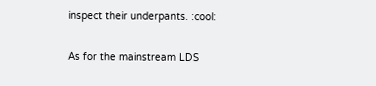inspect their underpants. :cool:

As for the mainstream LDS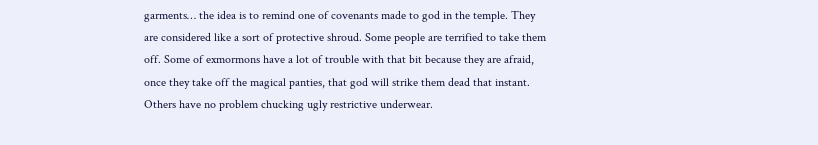garments… the idea is to remind one of covenants made to god in the temple. They are considered like a sort of protective shroud. Some people are terrified to take them off. Some of exmormons have a lot of trouble with that bit because they are afraid, once they take off the magical panties, that god will strike them dead that instant. Others have no problem chucking ugly restrictive underwear.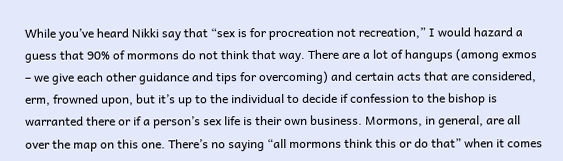While you’ve heard Nikki say that “sex is for procreation not recreation,” I would hazard a guess that 90% of mormons do not think that way. There are a lot of hangups (among exmos – we give each other guidance and tips for overcoming) and certain acts that are considered, erm, frowned upon, but it’s up to the individual to decide if confession to the bishop is warranted there or if a person’s sex life is their own business. Mormons, in general, are all over the map on this one. There’s no saying “all mormons think this or do that” when it comes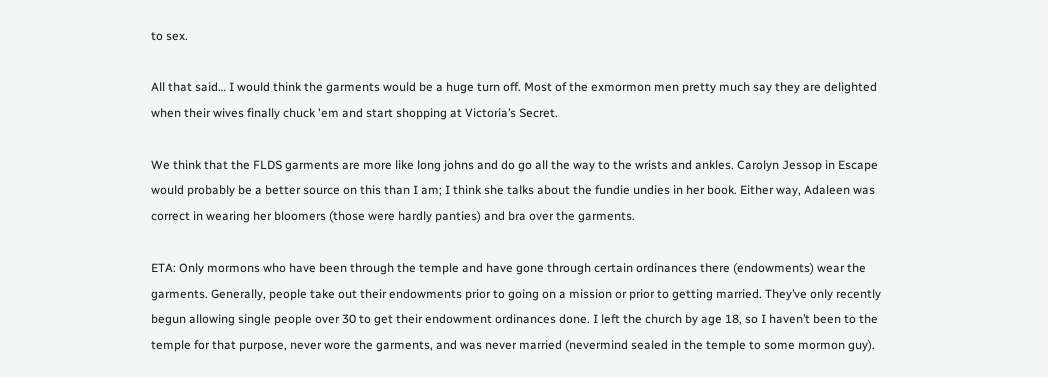to sex.

All that said… I would think the garments would be a huge turn off. Most of the exmormon men pretty much say they are delighted when their wives finally chuck 'em and start shopping at Victoria’s Secret.

We think that the FLDS garments are more like long johns and do go all the way to the wrists and ankles. Carolyn Jessop in Escape would probably be a better source on this than I am; I think she talks about the fundie undies in her book. Either way, Adaleen was correct in wearing her bloomers (those were hardly panties) and bra over the garments.

ETA: Only mormons who have been through the temple and have gone through certain ordinances there (endowments) wear the garments. Generally, people take out their endowments prior to going on a mission or prior to getting married. They’ve only recently begun allowing single people over 30 to get their endowment ordinances done. I left the church by age 18, so I haven’t been to the temple for that purpose, never wore the garments, and was never married (nevermind sealed in the temple to some mormon guy).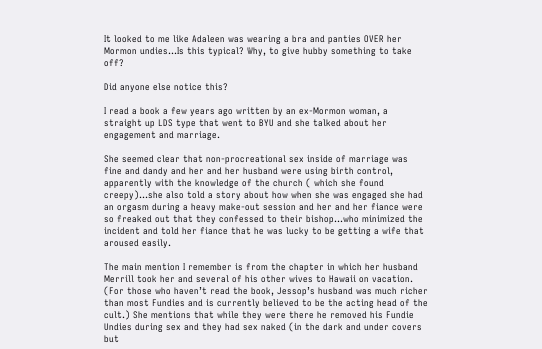It looked to me like Adaleen was wearing a bra and panties OVER her Mormon undies…Is this typical? Why, to give hubby something to take off?

Did anyone else notice this?

I read a book a few years ago written by an ex-Mormon woman, a straight up LDS type that went to BYU and she talked about her engagement and marriage.

She seemed clear that non-procreational sex inside of marriage was fine and dandy and her and her husband were using birth control, apparently with the knowledge of the church ( which she found creepy)…she also told a story about how when she was engaged she had an orgasm during a heavy make-out session and her and her fiance were so freaked out that they confessed to their bishop…who minimized the incident and told her fiance that he was lucky to be getting a wife that aroused easily.

The main mention I remember is from the chapter in which her husband Merrill took her and several of his other wives to Hawaii on vacation. (For those who haven’t read the book, Jessop’s husband was much richer than most Fundies and is currently believed to be the acting head of the cult.) She mentions that while they were there he removed his Fundie Undies during sex and they had sex naked (in the dark and under covers but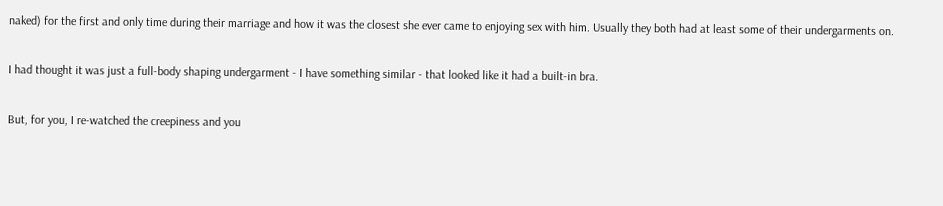naked) for the first and only time during their marriage and how it was the closest she ever came to enjoying sex with him. Usually they both had at least some of their undergarments on.

I had thought it was just a full-body shaping undergarment - I have something similar - that looked like it had a built-in bra.

But, for you, I re-watched the creepiness and you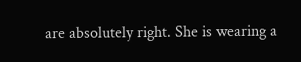are absolutely right. She is wearing a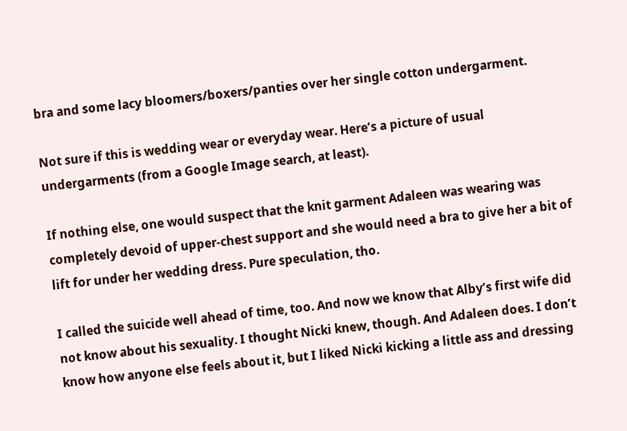bra and some lacy bloomers/boxers/panties over her single cotton undergarment.

Not sure if this is wedding wear or everyday wear. Here’s a picture of usual undergarments (from a Google Image search, at least).

If nothing else, one would suspect that the knit garment Adaleen was wearing was completely devoid of upper-chest support and she would need a bra to give her a bit of lift for under her wedding dress. Pure speculation, tho.

I called the suicide well ahead of time, too. And now we know that Alby’s first wife did not know about his sexuality. I thought Nicki knew, though. And Adaleen does. I don’t know how anyone else feels about it, but I liked Nicki kicking a little ass and dressing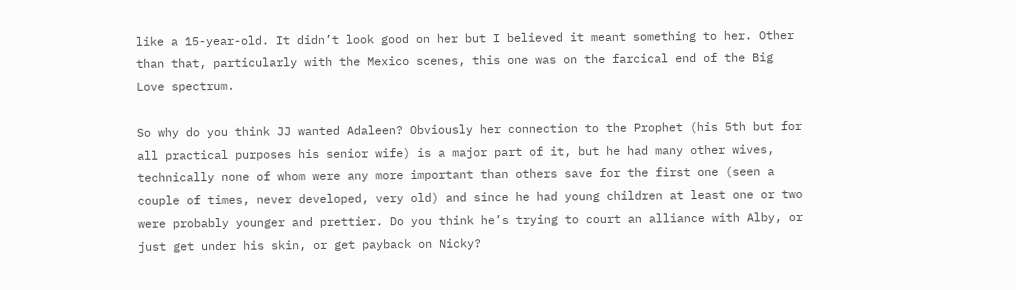like a 15-year-old. It didn’t look good on her but I believed it meant something to her. Other than that, particularly with the Mexico scenes, this one was on the farcical end of the Big Love spectrum.

So why do you think JJ wanted Adaleen? Obviously her connection to the Prophet (his 5th but for all practical purposes his senior wife) is a major part of it, but he had many other wives, technically none of whom were any more important than others save for the first one (seen a couple of times, never developed, very old) and since he had young children at least one or two were probably younger and prettier. Do you think he’s trying to court an alliance with Alby, or just get under his skin, or get payback on Nicky?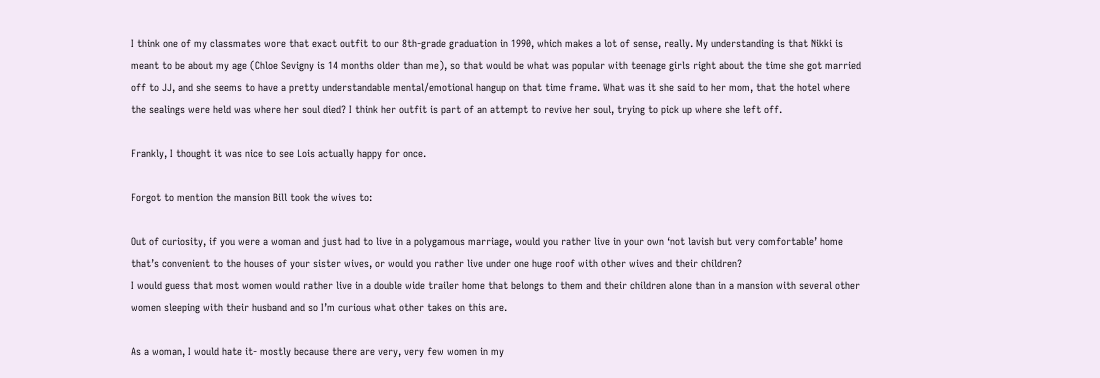I think one of my classmates wore that exact outfit to our 8th-grade graduation in 1990, which makes a lot of sense, really. My understanding is that Nikki is meant to be about my age (Chloe Sevigny is 14 months older than me), so that would be what was popular with teenage girls right about the time she got married off to JJ, and she seems to have a pretty understandable mental/emotional hangup on that time frame. What was it she said to her mom, that the hotel where the sealings were held was where her soul died? I think her outfit is part of an attempt to revive her soul, trying to pick up where she left off.

Frankly, I thought it was nice to see Lois actually happy for once.

Forgot to mention the mansion Bill took the wives to:

Out of curiosity, if you were a woman and just had to live in a polygamous marriage, would you rather live in your own ‘not lavish but very comfortable’ home that’s convenient to the houses of your sister wives, or would you rather live under one huge roof with other wives and their children?
I would guess that most women would rather live in a double wide trailer home that belongs to them and their children alone than in a mansion with several other women sleeping with their husband and so I’m curious what other takes on this are.

As a woman, I would hate it- mostly because there are very, very few women in my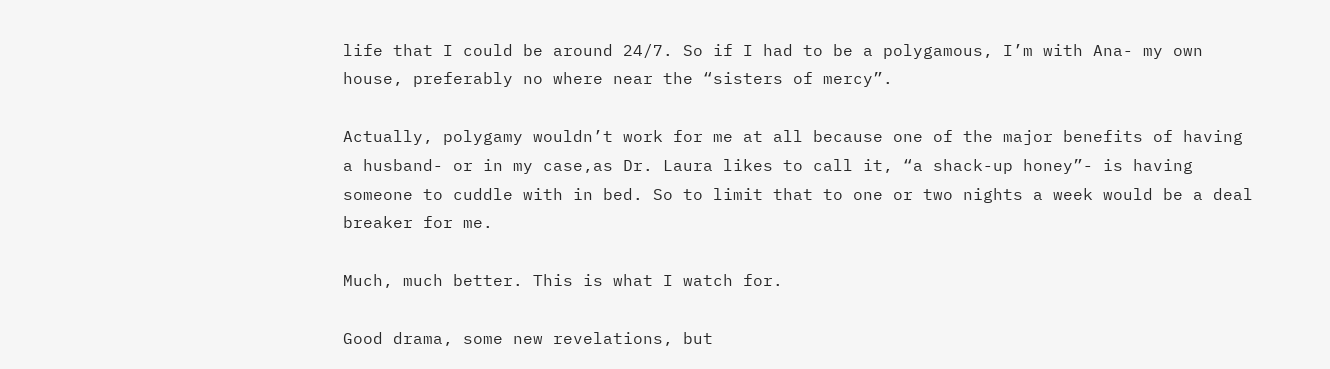life that I could be around 24/7. So if I had to be a polygamous, I’m with Ana- my own house, preferably no where near the “sisters of mercy”.

Actually, polygamy wouldn’t work for me at all because one of the major benefits of having a husband- or in my case,as Dr. Laura likes to call it, “a shack-up honey”- is having someone to cuddle with in bed. So to limit that to one or two nights a week would be a deal breaker for me.

Much, much better. This is what I watch for.

Good drama, some new revelations, but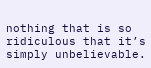nothing that is so ridiculous that it’s simply unbelievable.